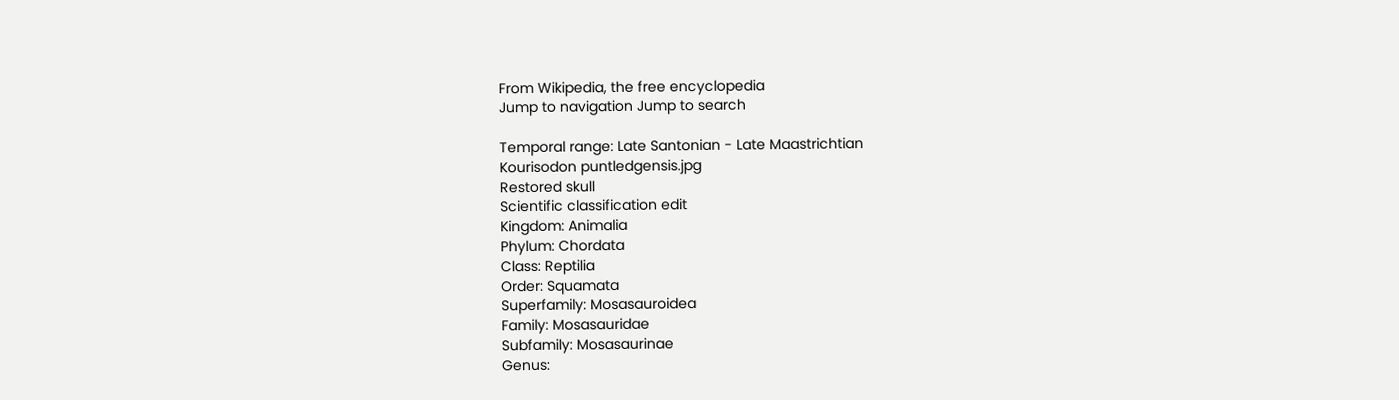From Wikipedia, the free encyclopedia
Jump to navigation Jump to search

Temporal range: Late Santonian - Late Maastrichtian
Kourisodon puntledgensis.jpg
Restored skull
Scientific classification edit
Kingdom: Animalia
Phylum: Chordata
Class: Reptilia
Order: Squamata
Superfamily: Mosasauroidea
Family: Mosasauridae
Subfamily: Mosasaurinae
Genus: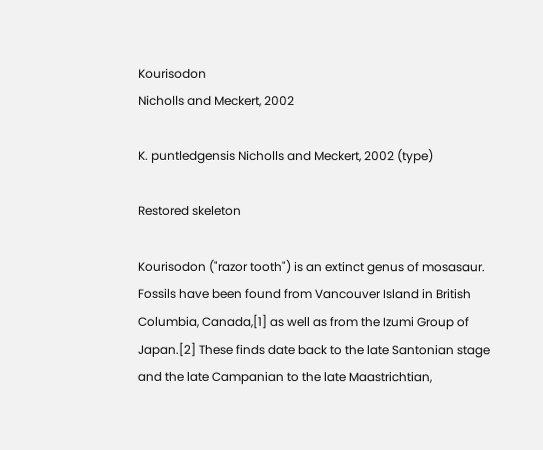Kourisodon
Nicholls and Meckert, 2002

K. puntledgensis Nicholls and Meckert, 2002 (type)

Restored skeleton

Kourisodon ("razor tooth") is an extinct genus of mosasaur. Fossils have been found from Vancouver Island in British Columbia, Canada,[1] as well as from the Izumi Group of Japan.[2] These finds date back to the late Santonian stage and the late Campanian to the late Maastrichtian,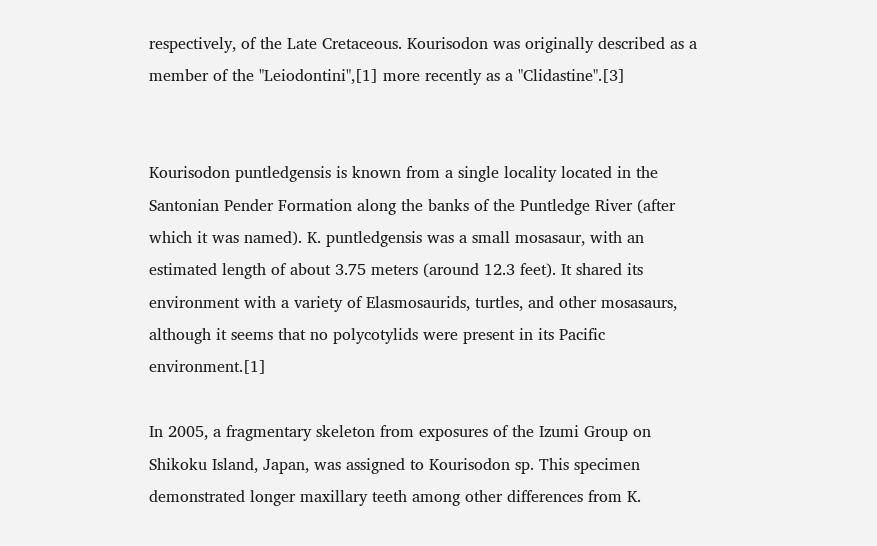respectively, of the Late Cretaceous. Kourisodon was originally described as a member of the "Leiodontini",[1] more recently as a "Clidastine".[3]


Kourisodon puntledgensis is known from a single locality located in the Santonian Pender Formation along the banks of the Puntledge River (after which it was named). K. puntledgensis was a small mosasaur, with an estimated length of about 3.75 meters (around 12.3 feet). It shared its environment with a variety of Elasmosaurids, turtles, and other mosasaurs, although it seems that no polycotylids were present in its Pacific environment.[1]

In 2005, a fragmentary skeleton from exposures of the Izumi Group on Shikoku Island, Japan, was assigned to Kourisodon sp. This specimen demonstrated longer maxillary teeth among other differences from K.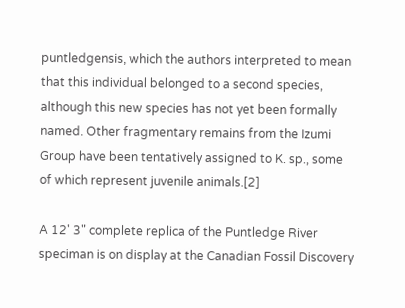puntledgensis, which the authors interpreted to mean that this individual belonged to a second species, although this new species has not yet been formally named. Other fragmentary remains from the Izumi Group have been tentatively assigned to K. sp., some of which represent juvenile animals.[2]

A 12' 3" complete replica of the Puntledge River speciman is on display at the Canadian Fossil Discovery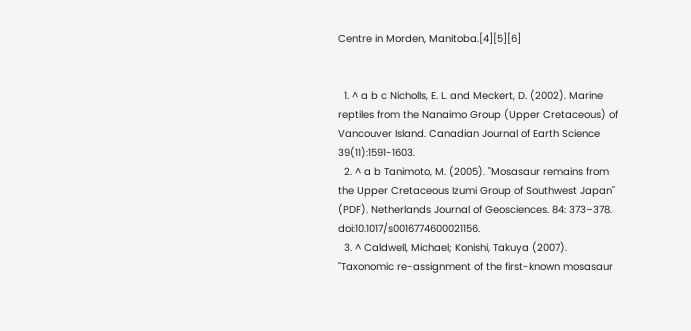Centre in Morden, Manitoba.[4][5][6]


  1. ^ a b c Nicholls, E. L. and Meckert, D. (2002). Marine reptiles from the Nanaimo Group (Upper Cretaceous) of Vancouver Island. Canadian Journal of Earth Science 39(11):1591-1603.
  2. ^ a b Tanimoto, M. (2005). "Mosasaur remains from the Upper Cretaceous Izumi Group of Southwest Japan" (PDF). Netherlands Journal of Geosciences. 84: 373–378. doi:10.1017/s0016774600021156.
  3. ^ Caldwell, Michael; Konishi, Takuya (2007). "Taxonomic re-assignment of the first-known mosasaur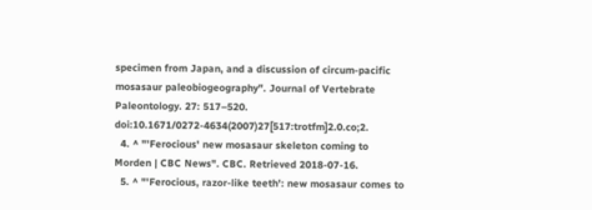specimen from Japan, and a discussion of circum-pacific mosasaur paleobiogeography". Journal of Vertebrate Paleontology. 27: 517–520. doi:10.1671/0272-4634(2007)27[517:trotfm]2.0.co;2.
  4. ^ "'Ferocious' new mosasaur skeleton coming to Morden | CBC News". CBC. Retrieved 2018-07-16.
  5. ^ "'Ferocious, razor-like teeth': new mosasaur comes to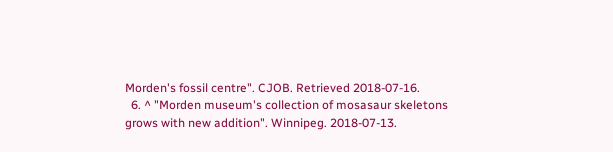Morden's fossil centre". CJOB. Retrieved 2018-07-16.
  6. ^ "Morden museum's collection of mosasaur skeletons grows with new addition". Winnipeg. 2018-07-13.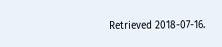Retrieved 2018-07-16.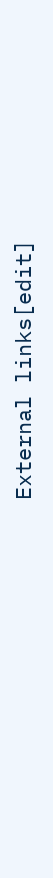External links[edit]